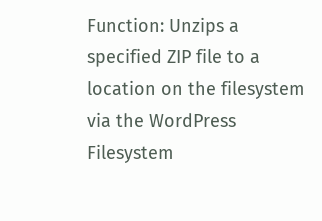Function: Unzips a specified ZIP file to a location on the filesystem via the WordPress Filesystem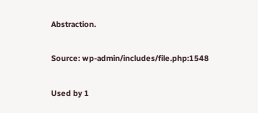Abstraction.

Source: wp-admin/includes/file.php:1548

Used by 1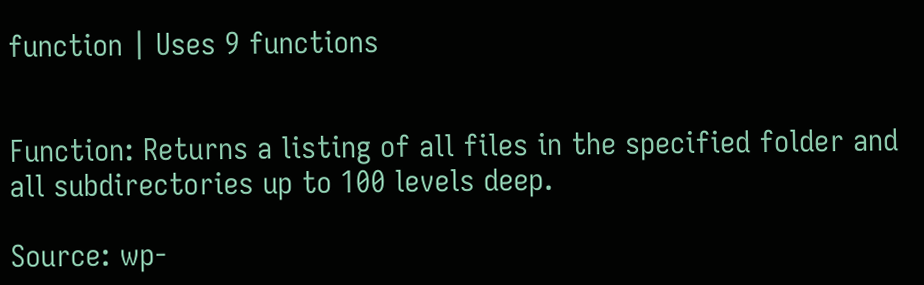function | Uses 9 functions


Function: Returns a listing of all files in the specified folder and all subdirectories up to 100 levels deep.

Source: wp-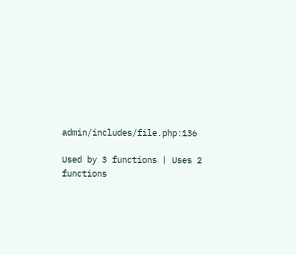admin/includes/file.php:136

Used by 3 functions | Uses 2 functions